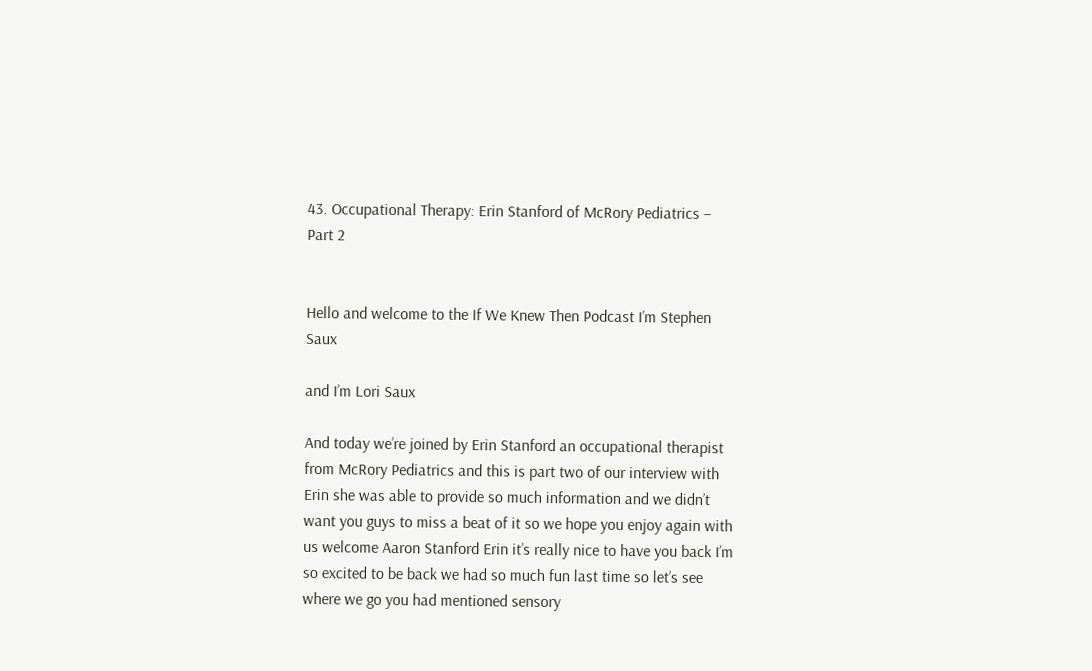43. Occupational Therapy: Erin Stanford of McRory Pediatrics – Part 2


Hello and welcome to the If We Knew Then Podcast I’m Stephen Saux

and I’m Lori Saux

And today we’re joined by Erin Stanford an occupational therapist from McRory Pediatrics and this is part two of our interview with Erin she was able to provide so much information and we didn’t want you guys to miss a beat of it so we hope you enjoy again with us welcome Aaron Stanford Erin it’s really nice to have you back I’m so excited to be back we had so much fun last time so let’s see where we go you had mentioned sensory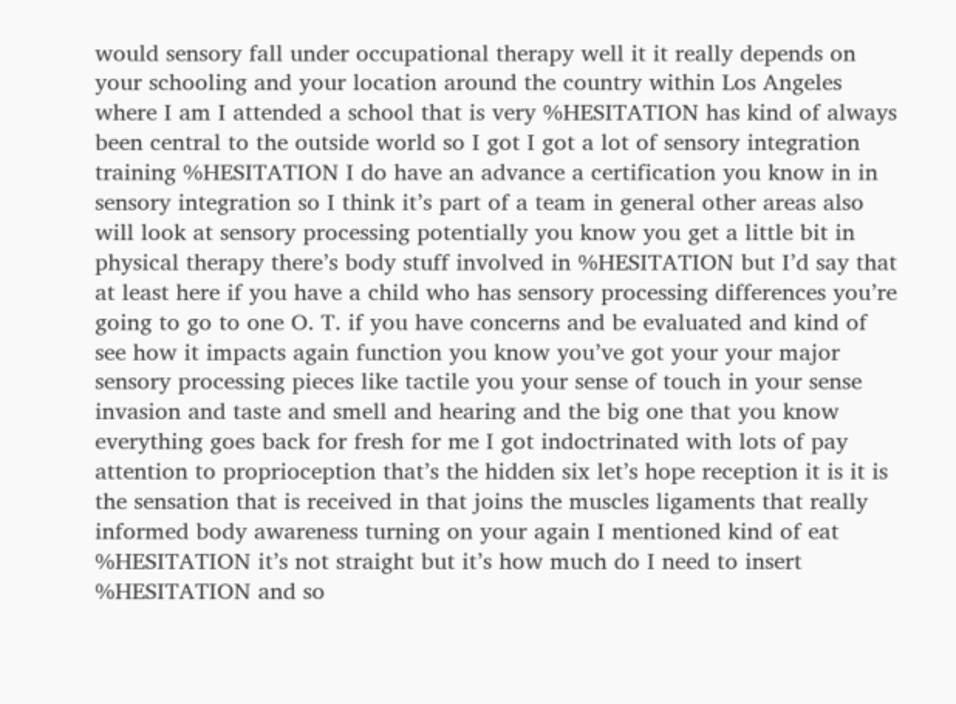would sensory fall under occupational therapy well it it really depends on your schooling and your location around the country within Los Angeles where I am I attended a school that is very %HESITATION has kind of always been central to the outside world so I got I got a lot of sensory integration training %HESITATION I do have an advance a certification you know in in sensory integration so I think it’s part of a team in general other areas also will look at sensory processing potentially you know you get a little bit in physical therapy there’s body stuff involved in %HESITATION but I’d say that at least here if you have a child who has sensory processing differences you’re going to go to one O. T. if you have concerns and be evaluated and kind of see how it impacts again function you know you’ve got your your major sensory processing pieces like tactile you your sense of touch in your sense invasion and taste and smell and hearing and the big one that you know everything goes back for fresh for me I got indoctrinated with lots of pay attention to proprioception that’s the hidden six let’s hope reception it is it is the sensation that is received in that joins the muscles ligaments that really informed body awareness turning on your again I mentioned kind of eat %HESITATION it’s not straight but it’s how much do I need to insert %HESITATION and so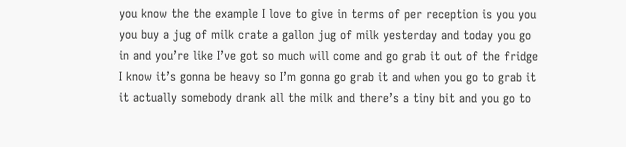you know the the example I love to give in terms of per reception is you you you buy a jug of milk crate a gallon jug of milk yesterday and today you go in and you’re like I’ve got so much will come and go grab it out of the fridge I know it’s gonna be heavy so I’m gonna go grab it and when you go to grab it it actually somebody drank all the milk and there’s a tiny bit and you go to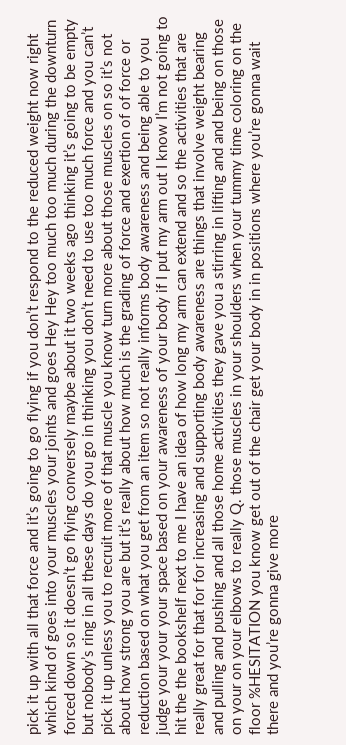pick it up with all that force and it’s going to go flying if you don’t respond to the reduced weight now right which kind of goes into your muscles your joints and goes Hey Hey too much too much during the downturn forced down so it doesn’t go flying conversely maybe about it two weeks ago thinking it’s going to be empty but nobody’s ring in all these days do you go in thinking you don’t need to use too much force and you can’t pick it up unless you to recruit more of that muscle you know turn more about those muscles on so it’s not about how strong you are but it’s really about how much is the grading of force and exertion of of force or reduction based on what you get from an item so not really informs body awareness and being able to you judge your your your space based on your awareness of your body if I put my arm out I know I’m not going to hit the the bookshelf next to me I have an idea of how long my arm can extend and so the activities that are really great for that for for increasing and supporting body awareness are things that involve weight bearing and pulling and pushing and all those home activities they gave you a stirring in lifting and and being on those on your on your elbows to really Q. those muscles in your shoulders when your tummy time coloring on the floor %HESITATION you know get out of the chair get your body in in positions where you’re gonna wait there and you’re gonna give more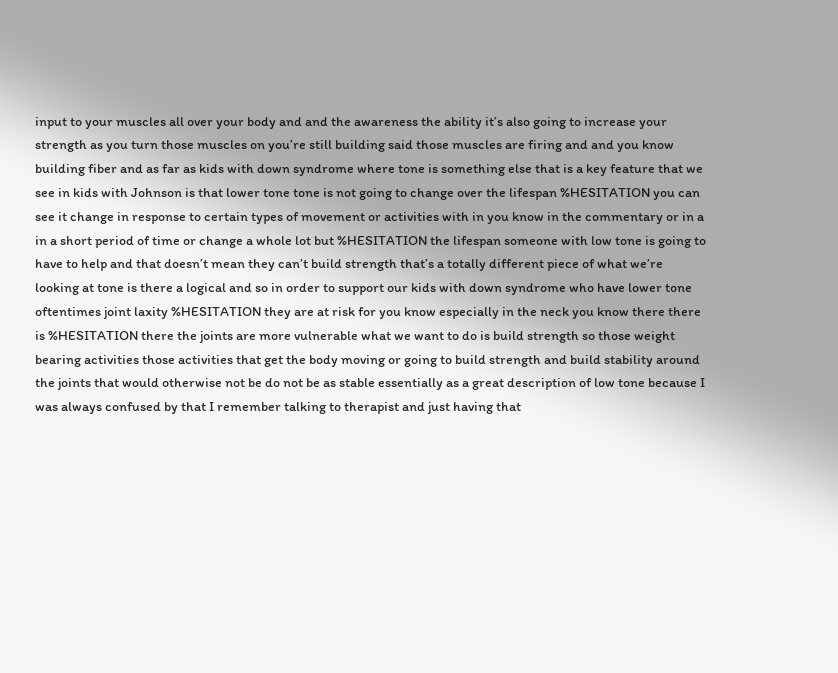input to your muscles all over your body and and the awareness the ability it’s also going to increase your strength as you turn those muscles on you’re still building said those muscles are firing and and you know building fiber and as far as kids with down syndrome where tone is something else that is a key feature that we see in kids with Johnson is that lower tone tone is not going to change over the lifespan %HESITATION you can see it change in response to certain types of movement or activities with in you know in the commentary or in a in a short period of time or change a whole lot but %HESITATION the lifespan someone with low tone is going to have to help and that doesn’t mean they can’t build strength that’s a totally different piece of what we’re looking at tone is there a logical and so in order to support our kids with down syndrome who have lower tone oftentimes joint laxity %HESITATION they are at risk for you know especially in the neck you know there there is %HESITATION there the joints are more vulnerable what we want to do is build strength so those weight bearing activities those activities that get the body moving or going to build strength and build stability around the joints that would otherwise not be do not be as stable essentially as a great description of low tone because I was always confused by that I remember talking to therapist and just having that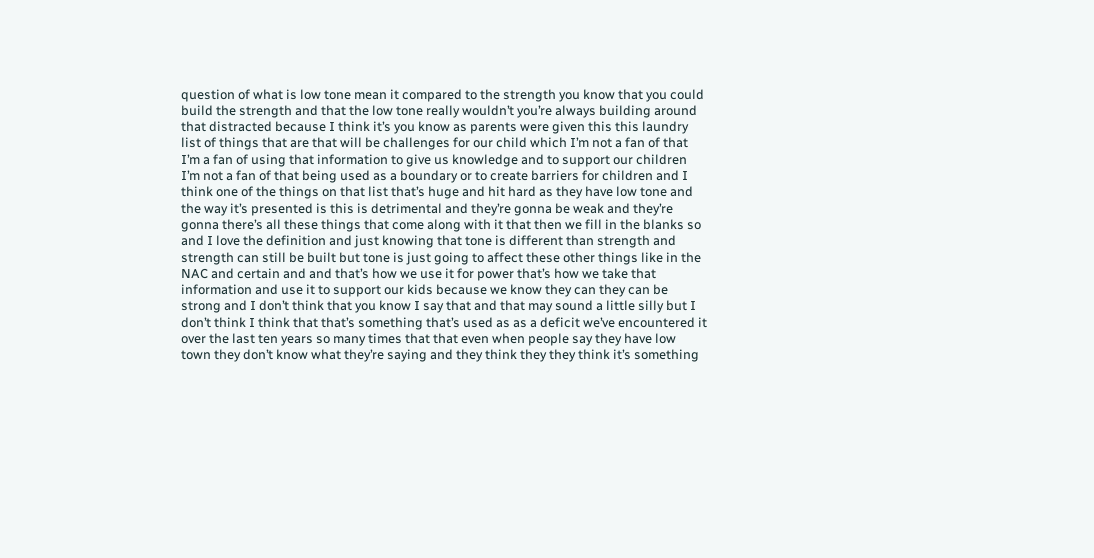question of what is low tone mean it compared to the strength you know that you could build the strength and that the low tone really wouldn’t you’re always building around that distracted because I think it’s you know as parents were given this this laundry list of things that are that will be challenges for our child which I’m not a fan of that I’m a fan of using that information to give us knowledge and to support our children I’m not a fan of that being used as a boundary or to create barriers for children and I think one of the things on that list that’s huge and hit hard as they have low tone and the way it’s presented is this is detrimental and they’re gonna be weak and they’re gonna there’s all these things that come along with it that then we fill in the blanks so and I love the definition and just knowing that tone is different than strength and strength can still be built but tone is just going to affect these other things like in the NAC and certain and and that’s how we use it for power that’s how we take that information and use it to support our kids because we know they can they can be strong and I don’t think that you know I say that and that may sound a little silly but I don’t think I think that that’s something that’s used as as a deficit we’ve encountered it over the last ten years so many times that that even when people say they have low town they don’t know what they’re saying and they think they they think it’s something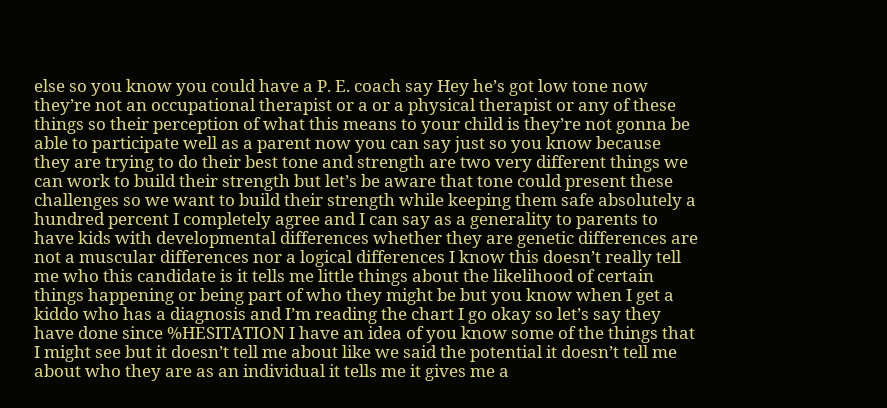else so you know you could have a P. E. coach say Hey he’s got low tone now they’re not an occupational therapist or a or a physical therapist or any of these things so their perception of what this means to your child is they’re not gonna be able to participate well as a parent now you can say just so you know because they are trying to do their best tone and strength are two very different things we can work to build their strength but let’s be aware that tone could present these challenges so we want to build their strength while keeping them safe absolutely a hundred percent I completely agree and I can say as a generality to parents to have kids with developmental differences whether they are genetic differences are not a muscular differences nor a logical differences I know this doesn’t really tell me who this candidate is it tells me little things about the likelihood of certain things happening or being part of who they might be but you know when I get a kiddo who has a diagnosis and I’m reading the chart I go okay so let’s say they have done since %HESITATION I have an idea of you know some of the things that I might see but it doesn’t tell me about like we said the potential it doesn’t tell me about who they are as an individual it tells me it gives me a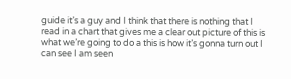guide it’s a guy and I think that there is nothing that I read in a chart that gives me a clear out picture of this is what we’re going to do a this is how it’s gonna turn out I can see I am seen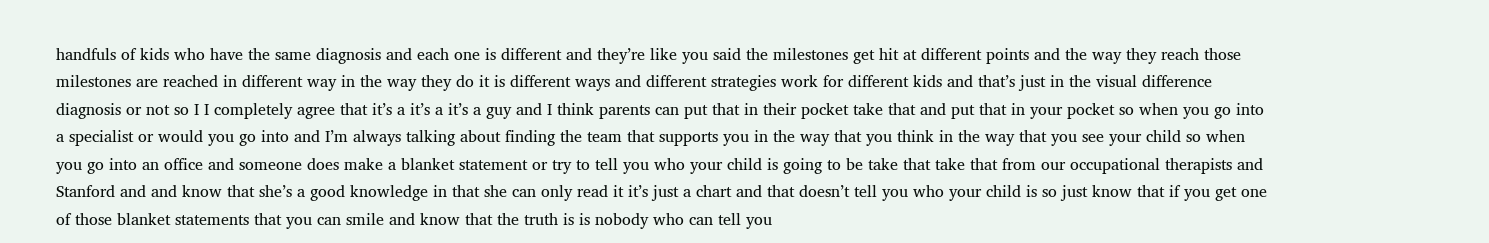handfuls of kids who have the same diagnosis and each one is different and they’re like you said the milestones get hit at different points and the way they reach those milestones are reached in different way in the way they do it is different ways and different strategies work for different kids and that’s just in the visual difference diagnosis or not so I I completely agree that it’s a it’s a it’s a guy and I think parents can put that in their pocket take that and put that in your pocket so when you go into a specialist or would you go into and I’m always talking about finding the team that supports you in the way that you think in the way that you see your child so when you go into an office and someone does make a blanket statement or try to tell you who your child is going to be take that take that from our occupational therapists and Stanford and and know that she’s a good knowledge in that she can only read it it’s just a chart and that doesn’t tell you who your child is so just know that if you get one of those blanket statements that you can smile and know that the truth is is nobody who can tell you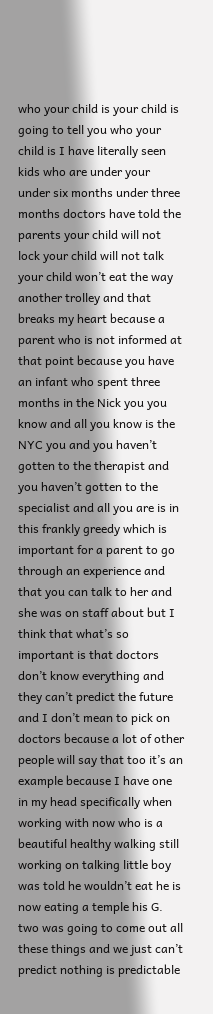who your child is your child is going to tell you who your child is I have literally seen kids who are under your under six months under three months doctors have told the parents your child will not lock your child will not talk your child won’t eat the way another trolley and that breaks my heart because a parent who is not informed at that point because you have an infant who spent three months in the Nick you you know and all you know is the NYC you and you haven’t gotten to the therapist and you haven’t gotten to the specialist and all you are is in this frankly greedy which is important for a parent to go through an experience and that you can talk to her and she was on staff about but I think that what’s so important is that doctors don’t know everything and they can’t predict the future and I don’t mean to pick on doctors because a lot of other people will say that too it’s an example because I have one in my head specifically when working with now who is a beautiful healthy walking still working on talking little boy was told he wouldn’t eat he is now eating a temple his G. two was going to come out all these things and we just can’t predict nothing is predictable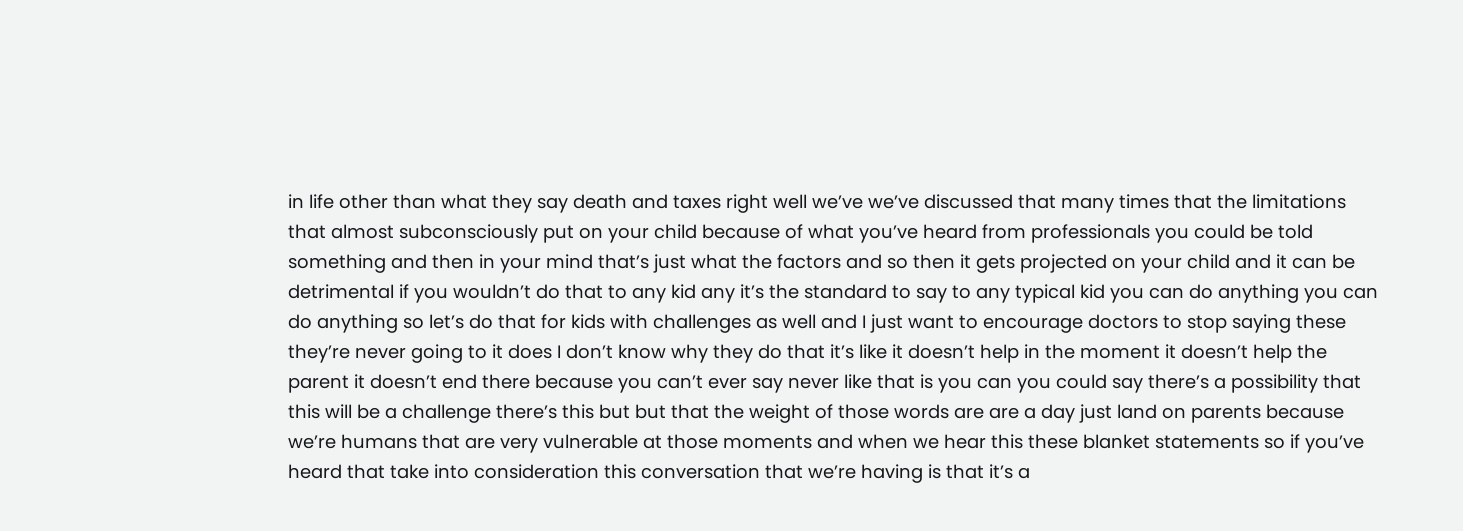in life other than what they say death and taxes right well we’ve we’ve discussed that many times that the limitations that almost subconsciously put on your child because of what you’ve heard from professionals you could be told something and then in your mind that’s just what the factors and so then it gets projected on your child and it can be detrimental if you wouldn’t do that to any kid any it’s the standard to say to any typical kid you can do anything you can do anything so let’s do that for kids with challenges as well and I just want to encourage doctors to stop saying these they’re never going to it does I don’t know why they do that it’s like it doesn’t help in the moment it doesn’t help the parent it doesn’t end there because you can’t ever say never like that is you can you could say there’s a possibility that this will be a challenge there’s this but but that the weight of those words are are a day just land on parents because we’re humans that are very vulnerable at those moments and when we hear this these blanket statements so if you’ve heard that take into consideration this conversation that we’re having is that it’s a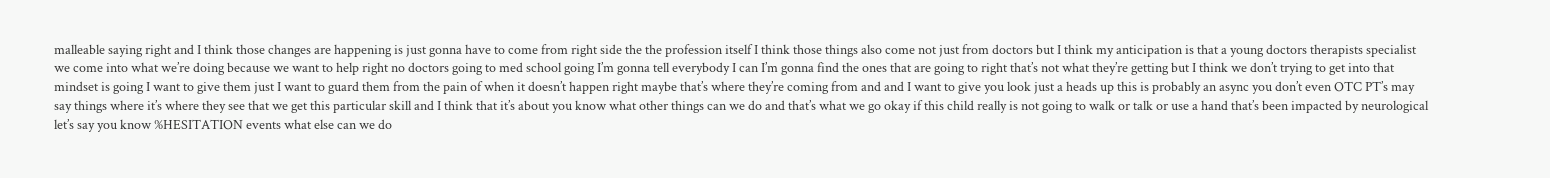malleable saying right and I think those changes are happening is just gonna have to come from right side the the profession itself I think those things also come not just from doctors but I think my anticipation is that a young doctors therapists specialist we come into what we’re doing because we want to help right no doctors going to med school going I’m gonna tell everybody I can I’m gonna find the ones that are going to right that’s not what they’re getting but I think we don’t trying to get into that mindset is going I want to give them just I want to guard them from the pain of when it doesn’t happen right maybe that’s where they’re coming from and and I want to give you look just a heads up this is probably an async you don’t even OTC PT’s may say things where it’s where they see that we get this particular skill and I think that it’s about you know what other things can we do and that’s what we go okay if this child really is not going to walk or talk or use a hand that’s been impacted by neurological let’s say you know %HESITATION events what else can we do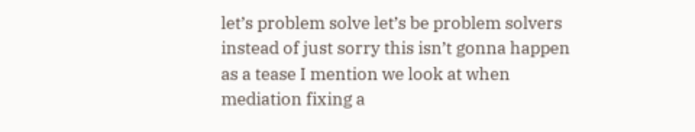let’s problem solve let’s be problem solvers instead of just sorry this isn’t gonna happen as a tease I mention we look at when mediation fixing a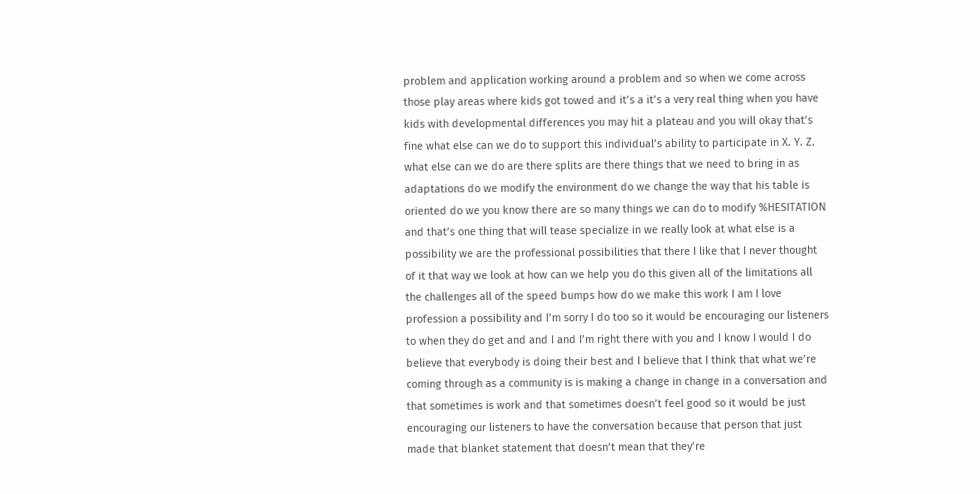problem and application working around a problem and so when we come across those play areas where kids got towed and it’s a it’s a very real thing when you have kids with developmental differences you may hit a plateau and you will okay that’s fine what else can we do to support this individual’s ability to participate in X. Y. Z. what else can we do are there splits are there things that we need to bring in as adaptations do we modify the environment do we change the way that his table is oriented do we you know there are so many things we can do to modify %HESITATION and that’s one thing that will tease specialize in we really look at what else is a possibility we are the professional possibilities that there I like that I never thought of it that way we look at how can we help you do this given all of the limitations all the challenges all of the speed bumps how do we make this work I am I love profession a possibility and I’m sorry I do too so it would be encouraging our listeners to when they do get and and I and I’m right there with you and I know I would I do believe that everybody is doing their best and I believe that I think that what we’re coming through as a community is is making a change in change in a conversation and that sometimes is work and that sometimes doesn’t feel good so it would be just encouraging our listeners to have the conversation because that person that just made that blanket statement that doesn’t mean that they’re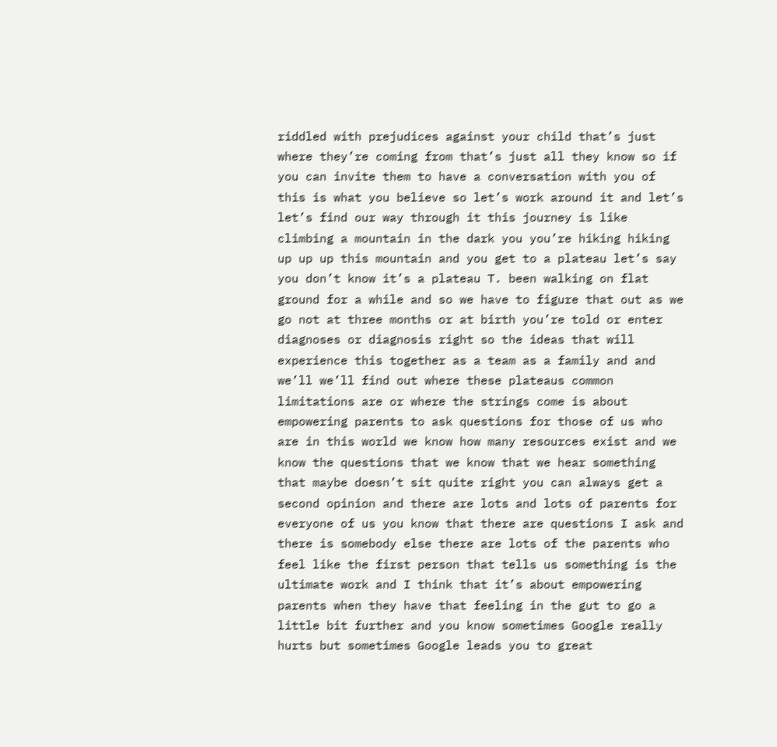riddled with prejudices against your child that’s just where they’re coming from that’s just all they know so if you can invite them to have a conversation with you of this is what you believe so let’s work around it and let’s let’s find our way through it this journey is like climbing a mountain in the dark you you’re hiking hiking up up up this mountain and you get to a plateau let’s say you don’t know it’s a plateau T. been walking on flat ground for a while and so we have to figure that out as we go not at three months or at birth you’re told or enter diagnoses or diagnosis right so the ideas that will experience this together as a team as a family and and we’ll we’ll find out where these plateaus common limitations are or where the strings come is about empowering parents to ask questions for those of us who are in this world we know how many resources exist and we know the questions that we know that we hear something that maybe doesn’t sit quite right you can always get a second opinion and there are lots and lots of parents for everyone of us you know that there are questions I ask and there is somebody else there are lots of the parents who feel like the first person that tells us something is the ultimate work and I think that it’s about empowering parents when they have that feeling in the gut to go a little bit further and you know sometimes Google really hurts but sometimes Google leads you to great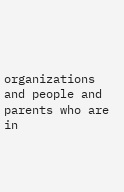organizations and people and parents who are in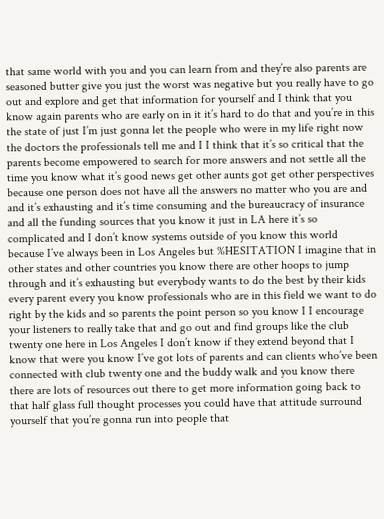that same world with you and you can learn from and they’re also parents are seasoned butter give you just the worst was negative but you really have to go out and explore and get that information for yourself and I think that you know again parents who are early on in it it’s hard to do that and you’re in this the state of just I’m just gonna let the people who were in my life right now the doctors the professionals tell me and I I think that it’s so critical that the parents become empowered to search for more answers and not settle all the time you know what it’s good news get other aunts got get other perspectives because one person does not have all the answers no matter who you are and and it’s exhausting and it’s time consuming and the bureaucracy of insurance and all the funding sources that you know it just in LA here it’s so complicated and I don’t know systems outside of you know this world because I’ve always been in Los Angeles but %HESITATION I imagine that in other states and other countries you know there are other hoops to jump through and it’s exhausting but everybody wants to do the best by their kids every parent every you know professionals who are in this field we want to do right by the kids and so parents the point person so you know I I encourage your listeners to really take that and go out and find groups like the club twenty one here in Los Angeles I don’t know if they extend beyond that I know that were you know I’ve got lots of parents and can clients who’ve been connected with club twenty one and the buddy walk and you know there there are lots of resources out there to get more information going back to that half glass full thought processes you could have that attitude surround yourself that you’re gonna run into people that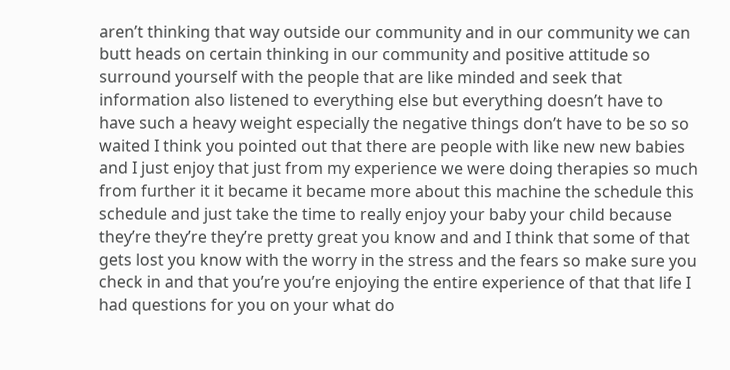aren’t thinking that way outside our community and in our community we can butt heads on certain thinking in our community and positive attitude so surround yourself with the people that are like minded and seek that information also listened to everything else but everything doesn’t have to have such a heavy weight especially the negative things don’t have to be so so waited I think you pointed out that there are people with like new new babies and I just enjoy that just from my experience we were doing therapies so much from further it it became it became more about this machine the schedule this schedule and just take the time to really enjoy your baby your child because they’re they’re they’re pretty great you know and and I think that some of that gets lost you know with the worry in the stress and the fears so make sure you check in and that you’re you’re enjoying the entire experience of that that life I had questions for you on your what do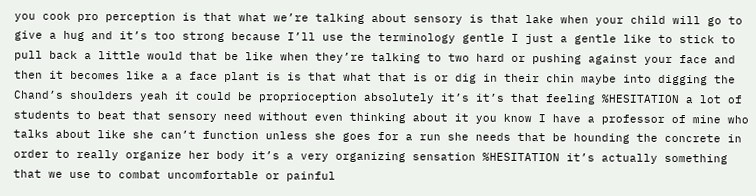you cook pro perception is that what we’re talking about sensory is that lake when your child will go to give a hug and it’s too strong because I’ll use the terminology gentle I just a gentle like to stick to pull back a little would that be like when they’re talking to two hard or pushing against your face and then it becomes like a a face plant is is that what that is or dig in their chin maybe into digging the Chand’s shoulders yeah it could be proprioception absolutely it’s it’s that feeling %HESITATION a lot of students to beat that sensory need without even thinking about it you know I have a professor of mine who talks about like she can’t function unless she goes for a run she needs that be hounding the concrete in order to really organize her body it’s a very organizing sensation %HESITATION it’s actually something that we use to combat uncomfortable or painful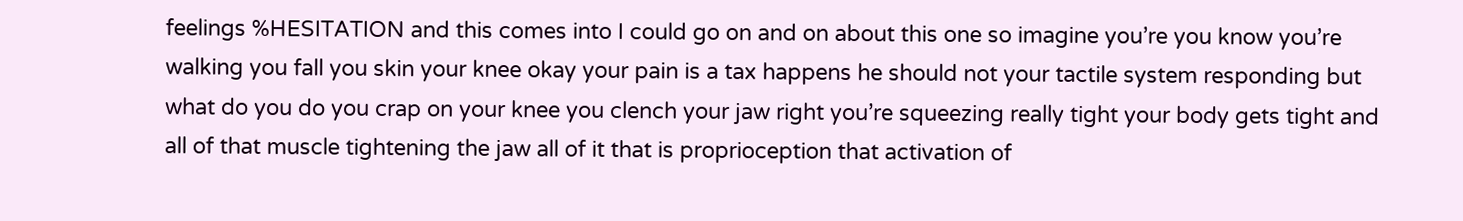feelings %HESITATION and this comes into I could go on and on about this one so imagine you’re you know you’re walking you fall you skin your knee okay your pain is a tax happens he should not your tactile system responding but what do you do you crap on your knee you clench your jaw right you’re squeezing really tight your body gets tight and all of that muscle tightening the jaw all of it that is proprioception that activation of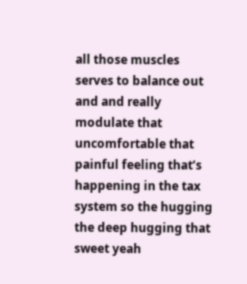all those muscles serves to balance out and and really modulate that uncomfortable that painful feeling that’s happening in the tax system so the hugging the deep hugging that sweet yeah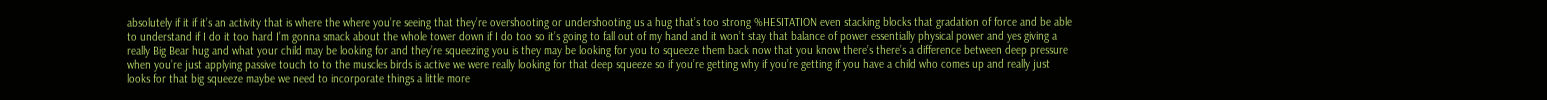absolutely if it if it’s an activity that is where the where you’re seeing that they’re overshooting or undershooting us a hug that’s too strong %HESITATION even stacking blocks that gradation of force and be able to understand if I do it too hard I’m gonna smack about the whole tower down if I do too so it’s going to fall out of my hand and it won’t stay that balance of power essentially physical power and yes giving a really Big Bear hug and what your child may be looking for and they’re squeezing you is they may be looking for you to squeeze them back now that you know there’s there’s a difference between deep pressure when you’re just applying passive touch to to the muscles birds is active we were really looking for that deep squeeze so if you’re getting why if you’re getting if you have a child who comes up and really just looks for that big squeeze maybe we need to incorporate things a little more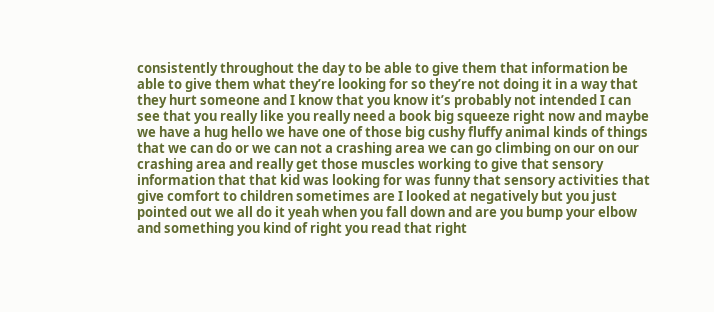consistently throughout the day to be able to give them that information be able to give them what they’re looking for so they’re not doing it in a way that they hurt someone and I know that you know it’s probably not intended I can see that you really like you really need a book big squeeze right now and maybe we have a hug hello we have one of those big cushy fluffy animal kinds of things that we can do or we can not a crashing area we can go climbing on our on our crashing area and really get those muscles working to give that sensory information that that kid was looking for was funny that sensory activities that give comfort to children sometimes are I looked at negatively but you just pointed out we all do it yeah when you fall down and are you bump your elbow and something you kind of right you read that right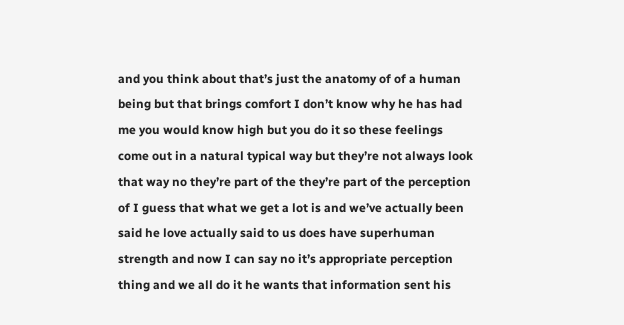and you think about that’s just the anatomy of of a human being but that brings comfort I don’t know why he has had me you would know high but you do it so these feelings come out in a natural typical way but they’re not always look that way no they’re part of the they’re part of the perception of I guess that what we get a lot is and we’ve actually been said he love actually said to us does have superhuman strength and now I can say no it’s appropriate perception thing and we all do it he wants that information sent his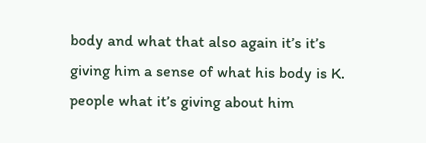body and what that also again it’s it’s giving him a sense of what his body is K. people what it’s giving about him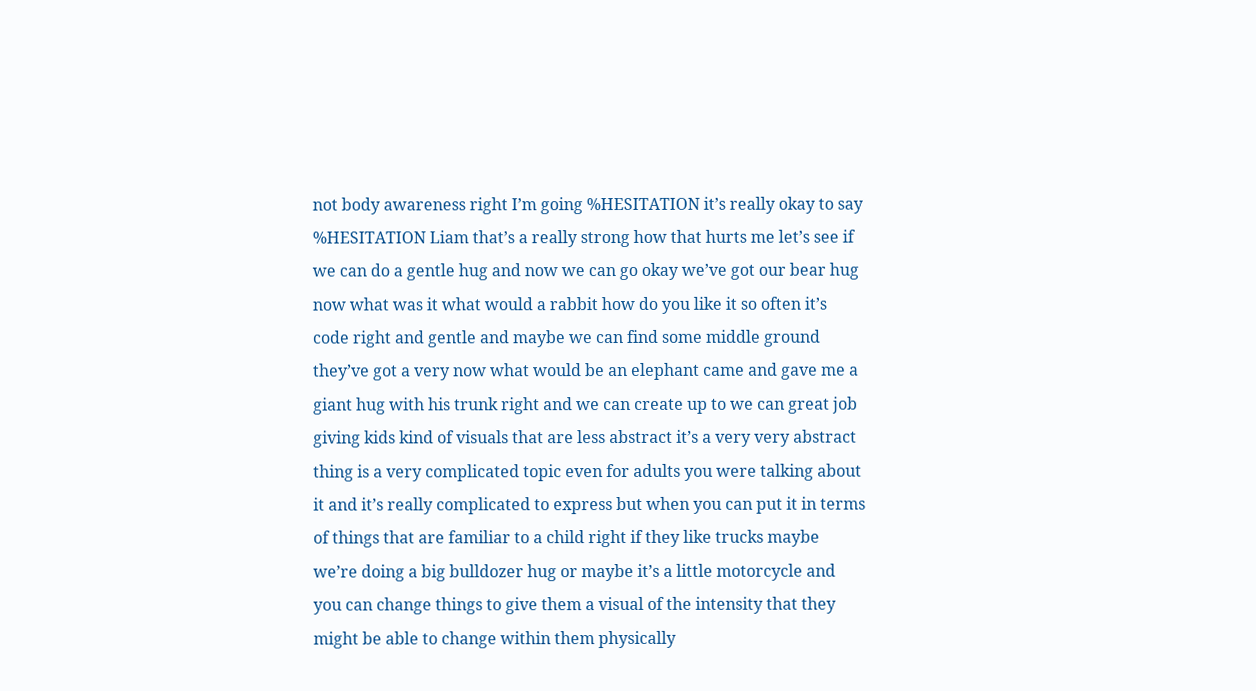not body awareness right I’m going %HESITATION it’s really okay to say %HESITATION Liam that’s a really strong how that hurts me let’s see if we can do a gentle hug and now we can go okay we’ve got our bear hug now what was it what would a rabbit how do you like it so often it’s code right and gentle and maybe we can find some middle ground they’ve got a very now what would be an elephant came and gave me a giant hug with his trunk right and we can create up to we can great job giving kids kind of visuals that are less abstract it’s a very very abstract thing is a very complicated topic even for adults you were talking about it and it’s really complicated to express but when you can put it in terms of things that are familiar to a child right if they like trucks maybe we’re doing a big bulldozer hug or maybe it’s a little motorcycle and you can change things to give them a visual of the intensity that they might be able to change within them physically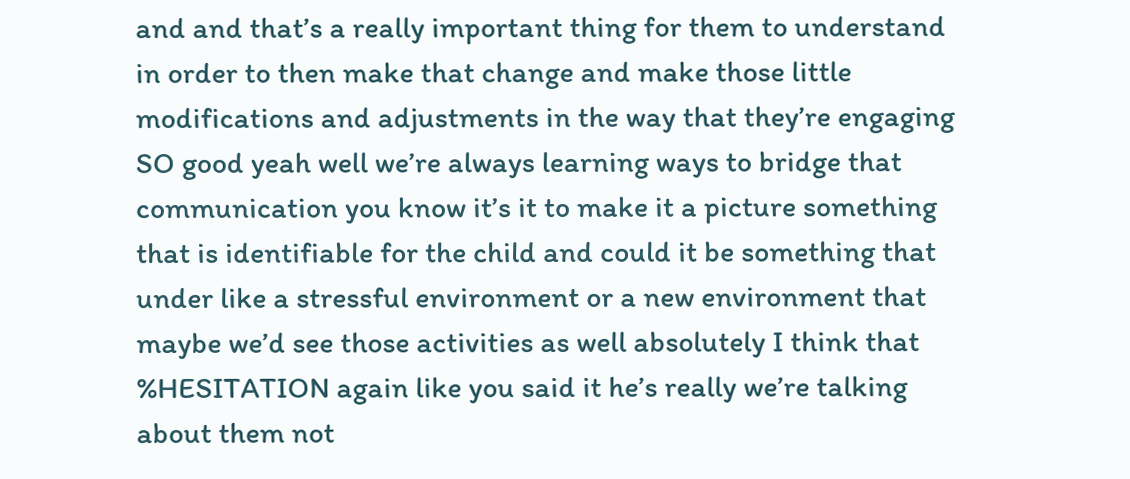and and that’s a really important thing for them to understand in order to then make that change and make those little modifications and adjustments in the way that they’re engaging SO good yeah well we’re always learning ways to bridge that communication you know it’s it to make it a picture something that is identifiable for the child and could it be something that under like a stressful environment or a new environment that maybe we’d see those activities as well absolutely I think that %HESITATION again like you said it he’s really we’re talking about them not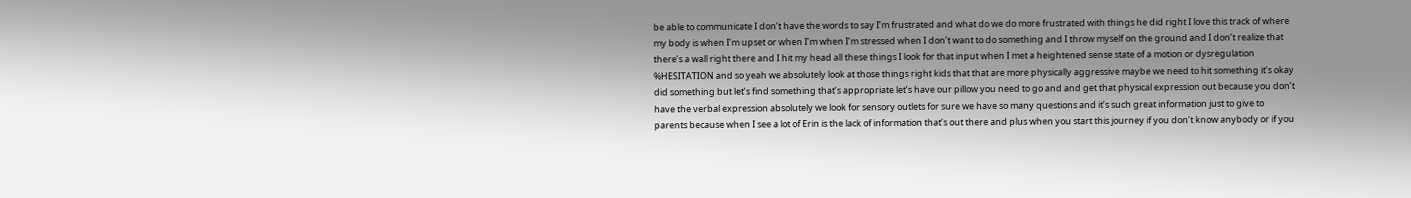be able to communicate I don’t have the words to say I’m frustrated and what do we do more frustrated with things he did right I love this track of where my body is when I’m upset or when I’m when I’m stressed when I don’t want to do something and I throw myself on the ground and I don’t realize that there’s a wall right there and I hit my head all these things I look for that input when I met a heightened sense state of a motion or dysregulation %HESITATION and so yeah we absolutely look at those things right kids that that are more physically aggressive maybe we need to hit something it’s okay did something but let’s find something that’s appropriate let’s have our pillow you need to go and and get that physical expression out because you don’t have the verbal expression absolutely we look for sensory outlets for sure we have so many questions and it’s such great information just to give to parents because when I see a lot of Erin is the lack of information that’s out there and plus when you start this journey if you don’t know anybody or if you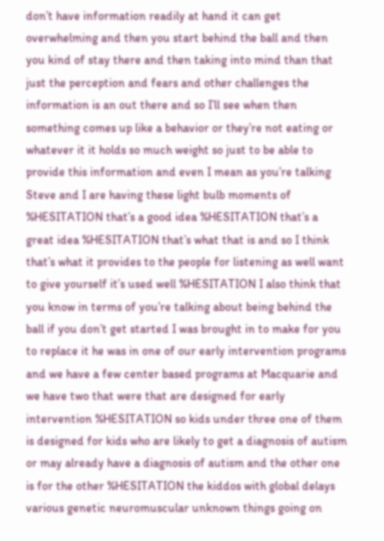don’t have information readily at hand it can get overwhelming and then you start behind the ball and then you kind of stay there and then taking into mind than that just the perception and fears and other challenges the information is an out there and so I’ll see when then something comes up like a behavior or they’re not eating or whatever it it holds so much weight so just to be able to provide this information and even I mean as you’re talking Steve and I are having these light bulb moments of %HESITATION that’s a good idea %HESITATION that’s a great idea %HESITATION that’s what that is and so I think that’s what it provides to the people for listening as well want to give yourself it’s used well %HESITATION I also think that you know in terms of you’re talking about being behind the ball if you don’t get started I was brought in to make for you to replace it he was in one of our early intervention programs and we have a few center based programs at Macquarie and we have two that were that are designed for early intervention %HESITATION so kids under three one of them is designed for kids who are likely to get a diagnosis of autism or may already have a diagnosis of autism and the other one is for the other %HESITATION the kiddos with global delays various genetic neuromuscular unknown things going on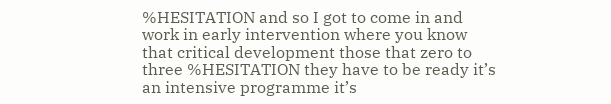%HESITATION and so I got to come in and work in early intervention where you know that critical development those that zero to three %HESITATION they have to be ready it’s an intensive programme it’s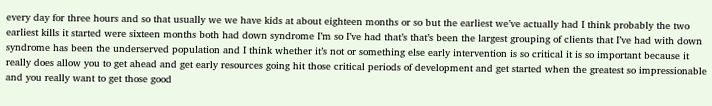every day for three hours and so that usually we we have kids at about eighteen months or so but the earliest we’ve actually had I think probably the two earliest kills it started were sixteen months both had down syndrome I’m so I’ve had that’s that’s been the largest grouping of clients that I’ve had with down syndrome has been the underserved population and I think whether it’s not or something else early intervention is so critical it is so important because it really does allow you to get ahead and get early resources going hit those critical periods of development and get started when the greatest so impressionable and you really want to get those good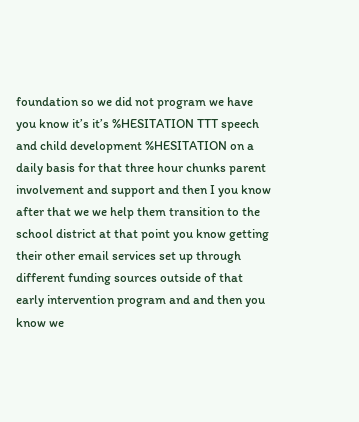foundation so we did not program we have you know it’s it’s %HESITATION TTT speech and child development %HESITATION on a daily basis for that three hour chunks parent involvement and support and then I you know after that we we help them transition to the school district at that point you know getting their other email services set up through different funding sources outside of that early intervention program and and then you know we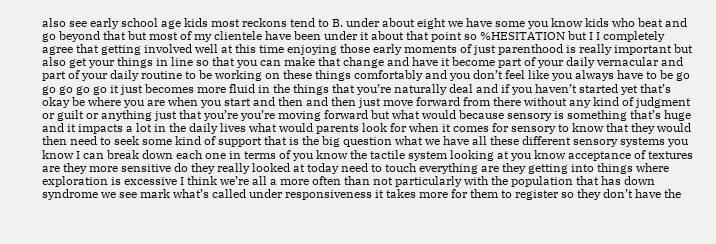also see early school age kids most reckons tend to B. under about eight we have some you know kids who beat and go beyond that but most of my clientele have been under it about that point so %HESITATION but I I completely agree that getting involved well at this time enjoying those early moments of just parenthood is really important but also get your things in line so that you can make that change and have it become part of your daily vernacular and part of your daily routine to be working on these things comfortably and you don’t feel like you always have to be go go go go go it just becomes more fluid in the things that you’re naturally deal and if you haven’t started yet that’s okay be where you are when you start and then and then just move forward from there without any kind of judgment or guilt or anything just that you’re you’re moving forward but what would because sensory is something that’s huge and it impacts a lot in the daily lives what would parents look for when it comes for sensory to know that they would then need to seek some kind of support that is the big question what we have all these different sensory systems you know I can break down each one in terms of you know the tactile system looking at you know acceptance of textures are they more sensitive do they really looked at today need to touch everything are they getting into things where exploration is excessive I think we’re all a more often than not particularly with the population that has down syndrome we see mark what’s called under responsiveness it takes more for them to register so they don’t have the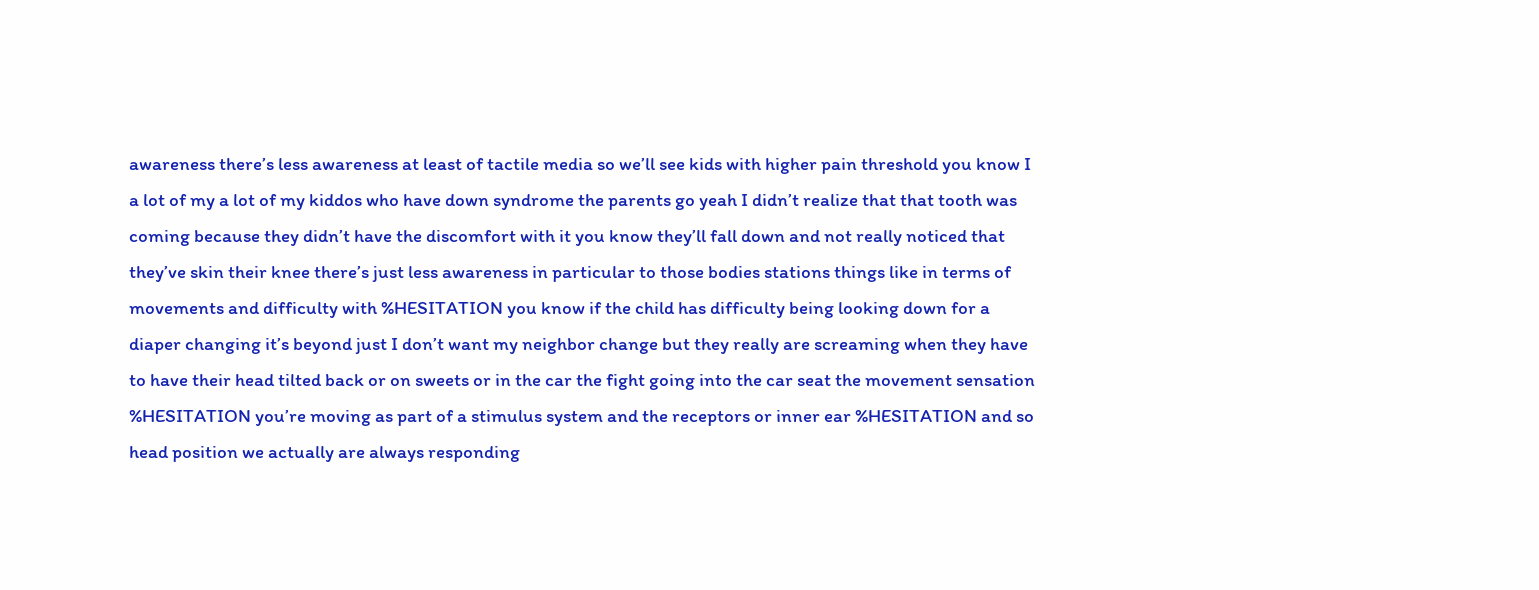awareness there’s less awareness at least of tactile media so we’ll see kids with higher pain threshold you know I a lot of my a lot of my kiddos who have down syndrome the parents go yeah I didn’t realize that that tooth was coming because they didn’t have the discomfort with it you know they’ll fall down and not really noticed that they’ve skin their knee there’s just less awareness in particular to those bodies stations things like in terms of movements and difficulty with %HESITATION you know if the child has difficulty being looking down for a diaper changing it’s beyond just I don’t want my neighbor change but they really are screaming when they have to have their head tilted back or on sweets or in the car the fight going into the car seat the movement sensation %HESITATION you’re moving as part of a stimulus system and the receptors or inner ear %HESITATION and so head position we actually are always responding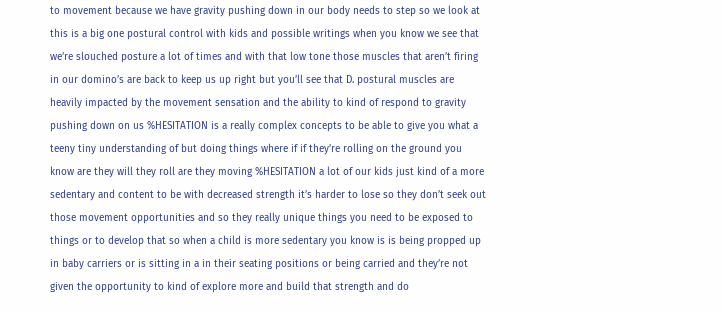to movement because we have gravity pushing down in our body needs to step so we look at this is a big one postural control with kids and possible writings when you know we see that we’re slouched posture a lot of times and with that low tone those muscles that aren’t firing in our domino’s are back to keep us up right but you’ll see that D. postural muscles are heavily impacted by the movement sensation and the ability to kind of respond to gravity pushing down on us %HESITATION is a really complex concepts to be able to give you what a teeny tiny understanding of but doing things where if if they’re rolling on the ground you know are they will they roll are they moving %HESITATION a lot of our kids just kind of a more sedentary and content to be with decreased strength it’s harder to lose so they don’t seek out those movement opportunities and so they really unique things you need to be exposed to things or to develop that so when a child is more sedentary you know is is being propped up in baby carriers or is sitting in a in their seating positions or being carried and they’re not given the opportunity to kind of explore more and build that strength and do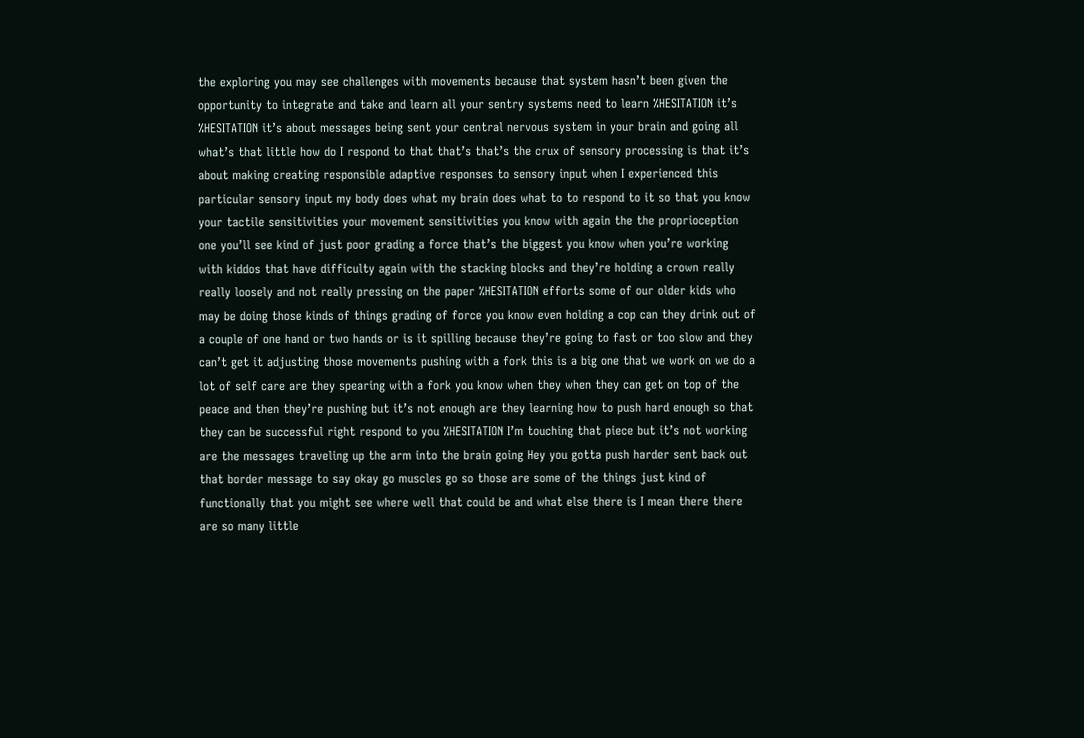the exploring you may see challenges with movements because that system hasn’t been given the opportunity to integrate and take and learn all your sentry systems need to learn %HESITATION it’s %HESITATION it’s about messages being sent your central nervous system in your brain and going all what’s that little how do I respond to that that’s that’s the crux of sensory processing is that it’s about making creating responsible adaptive responses to sensory input when I experienced this particular sensory input my body does what my brain does what to to respond to it so that you know your tactile sensitivities your movement sensitivities you know with again the the proprioception one you’ll see kind of just poor grading a force that’s the biggest you know when you’re working with kiddos that have difficulty again with the stacking blocks and they’re holding a crown really really loosely and not really pressing on the paper %HESITATION efforts some of our older kids who may be doing those kinds of things grading of force you know even holding a cop can they drink out of a couple of one hand or two hands or is it spilling because they’re going to fast or too slow and they can’t get it adjusting those movements pushing with a fork this is a big one that we work on we do a lot of self care are they spearing with a fork you know when they when they can get on top of the peace and then they’re pushing but it’s not enough are they learning how to push hard enough so that they can be successful right respond to you %HESITATION I’m touching that piece but it’s not working are the messages traveling up the arm into the brain going Hey you gotta push harder sent back out that border message to say okay go muscles go so those are some of the things just kind of functionally that you might see where well that could be and what else there is I mean there there are so many little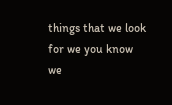things that we look for we you know we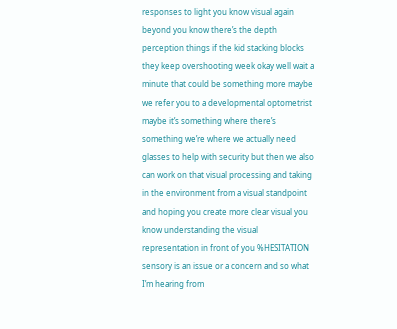responses to light you know visual again beyond you know there’s the depth perception things if the kid stacking blocks they keep overshooting week okay well wait a minute that could be something more maybe we refer you to a developmental optometrist maybe it’s something where there’s something we’re where we actually need glasses to help with security but then we also can work on that visual processing and taking in the environment from a visual standpoint and hoping you create more clear visual you know understanding the visual representation in front of you %HESITATION sensory is an issue or a concern and so what I’m hearing from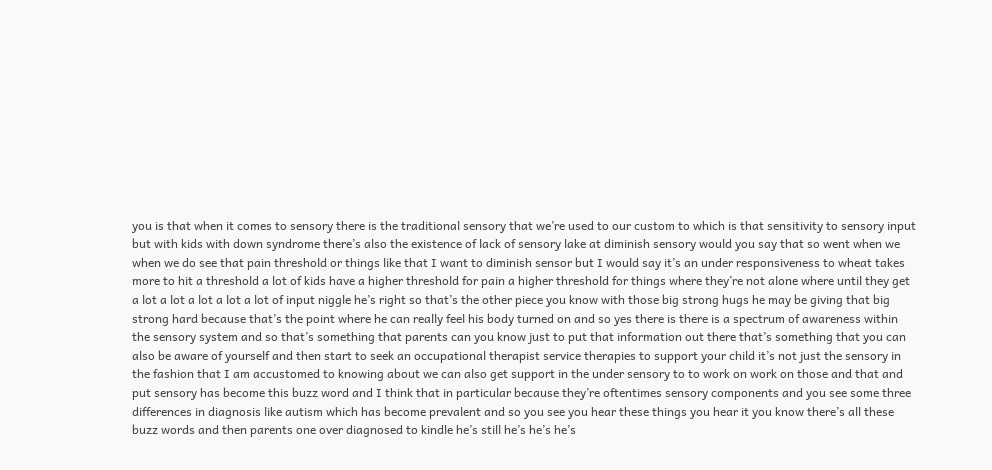you is that when it comes to sensory there is the traditional sensory that we’re used to our custom to which is that sensitivity to sensory input but with kids with down syndrome there’s also the existence of lack of sensory lake at diminish sensory would you say that so went when we when we do see that pain threshold or things like that I want to diminish sensor but I would say it’s an under responsiveness to wheat takes more to hit a threshold a lot of kids have a higher threshold for pain a higher threshold for things where they’re not alone where until they get a lot a lot a lot a lot a lot of input niggle he’s right so that’s the other piece you know with those big strong hugs he may be giving that big strong hard because that’s the point where he can really feel his body turned on and so yes there is there is a spectrum of awareness within the sensory system and so that’s something that parents can you know just to put that information out there that’s something that you can also be aware of yourself and then start to seek an occupational therapist service therapies to support your child it’s not just the sensory in the fashion that I am accustomed to knowing about we can also get support in the under sensory to to work on work on those and that and put sensory has become this buzz word and I think that in particular because they’re oftentimes sensory components and you see some three differences in diagnosis like autism which has become prevalent and so you see you hear these things you hear it you know there’s all these buzz words and then parents one over diagnosed to kindle he’s still he’s he’s he’s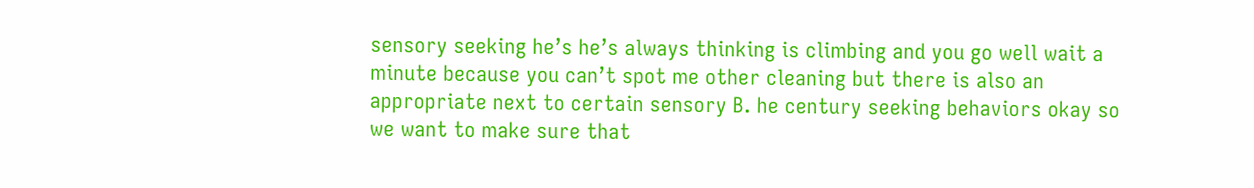sensory seeking he’s he’s always thinking is climbing and you go well wait a minute because you can’t spot me other cleaning but there is also an appropriate next to certain sensory B. he century seeking behaviors okay so we want to make sure that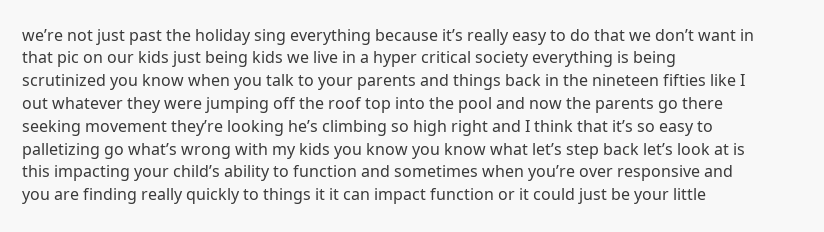we’re not just past the holiday sing everything because it’s really easy to do that we don’t want in that pic on our kids just being kids we live in a hyper critical society everything is being scrutinized you know when you talk to your parents and things back in the nineteen fifties like I out whatever they were jumping off the roof top into the pool and now the parents go there seeking movement they’re looking he’s climbing so high right and I think that it’s so easy to palletizing go what’s wrong with my kids you know you know what let’s step back let’s look at is this impacting your child’s ability to function and sometimes when you’re over responsive and you are finding really quickly to things it it can impact function or it could just be your little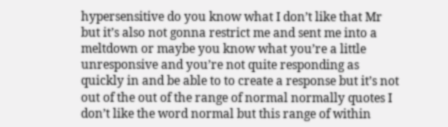hypersensitive do you know what I don’t like that Mr but it’s also not gonna restrict me and sent me into a meltdown or maybe you know what you’re a little unresponsive and you’re not quite responding as quickly in and be able to to create a response but it’s not out of the out of the range of normal normally quotes I don’t like the word normal but this range of within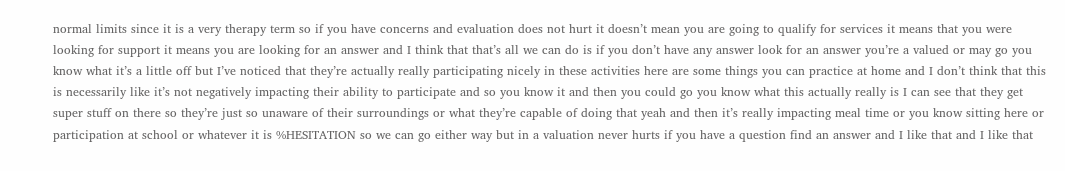normal limits since it is a very therapy term so if you have concerns and evaluation does not hurt it doesn’t mean you are going to qualify for services it means that you were looking for support it means you are looking for an answer and I think that that’s all we can do is if you don’t have any answer look for an answer you’re a valued or may go you know what it’s a little off but I’ve noticed that they’re actually really participating nicely in these activities here are some things you can practice at home and I don’t think that this is necessarily like it’s not negatively impacting their ability to participate and so you know it and then you could go you know what this actually really is I can see that they get super stuff on there so they’re just so unaware of their surroundings or what they’re capable of doing that yeah and then it’s really impacting meal time or you know sitting here or participation at school or whatever it is %HESITATION so we can go either way but in a valuation never hurts if you have a question find an answer and I like that and I like that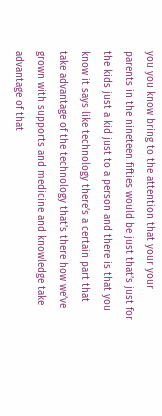you you know bring to the attention that your your parents in the nineteen fifties would be just that’s just for the kids just a kid just to a person and there is that you know it says like technology there’s a certain part that take advantage of the technology that’s there how we’ve grown with supports and medicine and knowledge take advantage of that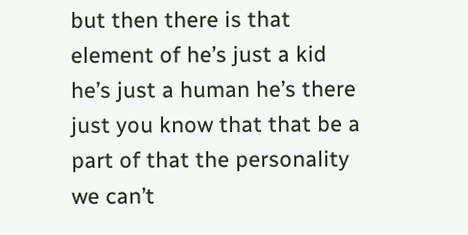but then there is that element of he’s just a kid he’s just a human he’s there just you know that that be a part of that the personality we can’t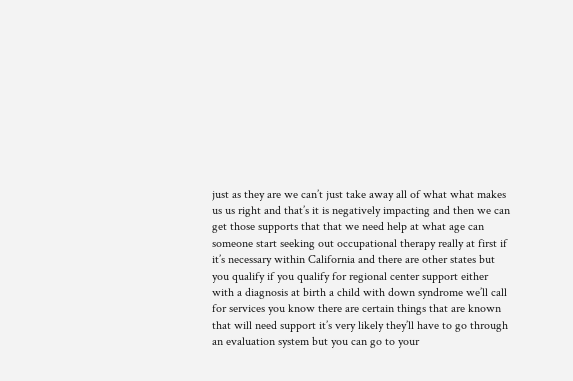just as they are we can’t just take away all of what what makes us us right and that’s it is negatively impacting and then we can get those supports that that we need help at what age can someone start seeking out occupational therapy really at first if it’s necessary within California and there are other states but you qualify if you qualify for regional center support either with a diagnosis at birth a child with down syndrome we’ll call for services you know there are certain things that are known that will need support it’s very likely they’ll have to go through an evaluation system but you can go to your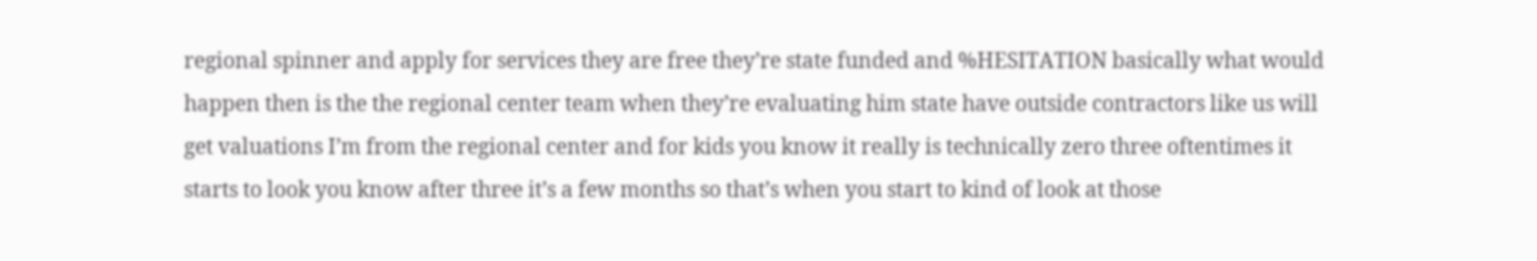regional spinner and apply for services they are free they’re state funded and %HESITATION basically what would happen then is the the regional center team when they’re evaluating him state have outside contractors like us will get valuations I’m from the regional center and for kids you know it really is technically zero three oftentimes it starts to look you know after three it’s a few months so that’s when you start to kind of look at those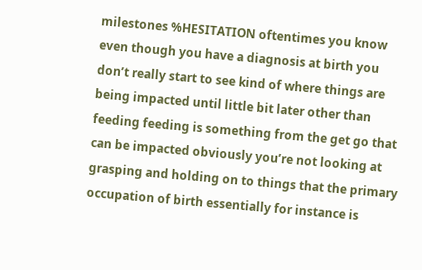milestones %HESITATION oftentimes you know even though you have a diagnosis at birth you don’t really start to see kind of where things are being impacted until little bit later other than feeding feeding is something from the get go that can be impacted obviously you’re not looking at grasping and holding on to things that the primary occupation of birth essentially for instance is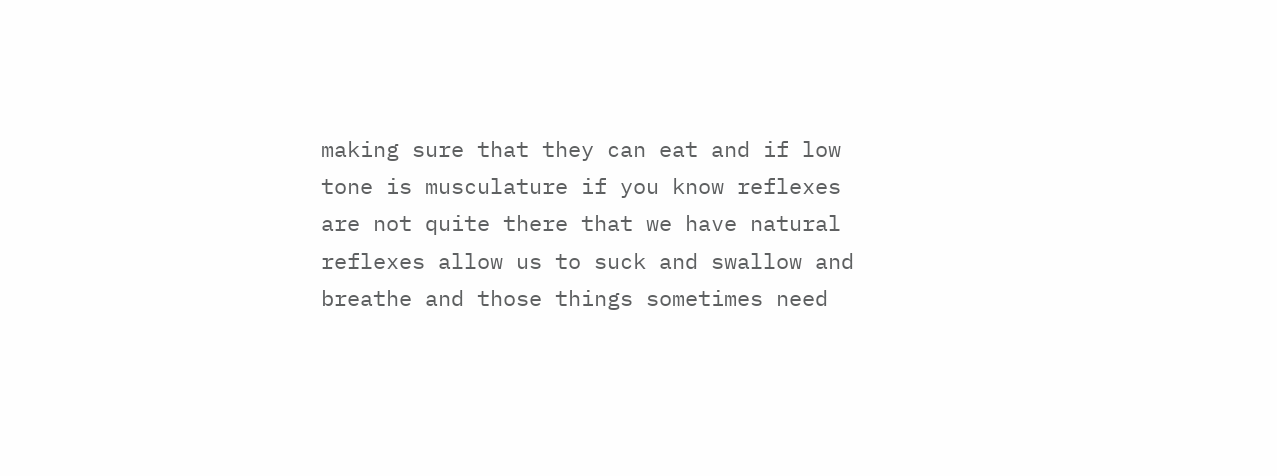making sure that they can eat and if low tone is musculature if you know reflexes are not quite there that we have natural reflexes allow us to suck and swallow and breathe and those things sometimes need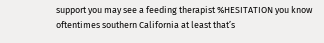support you may see a feeding therapist %HESITATION you know oftentimes southern California at least that’s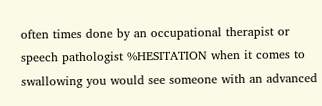often times done by an occupational therapist or speech pathologist %HESITATION when it comes to swallowing you would see someone with an advanced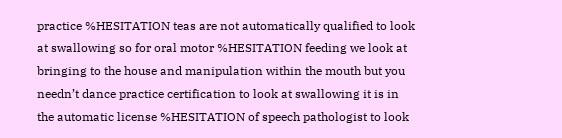practice %HESITATION teas are not automatically qualified to look at swallowing so for oral motor %HESITATION feeding we look at bringing to the house and manipulation within the mouth but you needn’t dance practice certification to look at swallowing it is in the automatic license %HESITATION of speech pathologist to look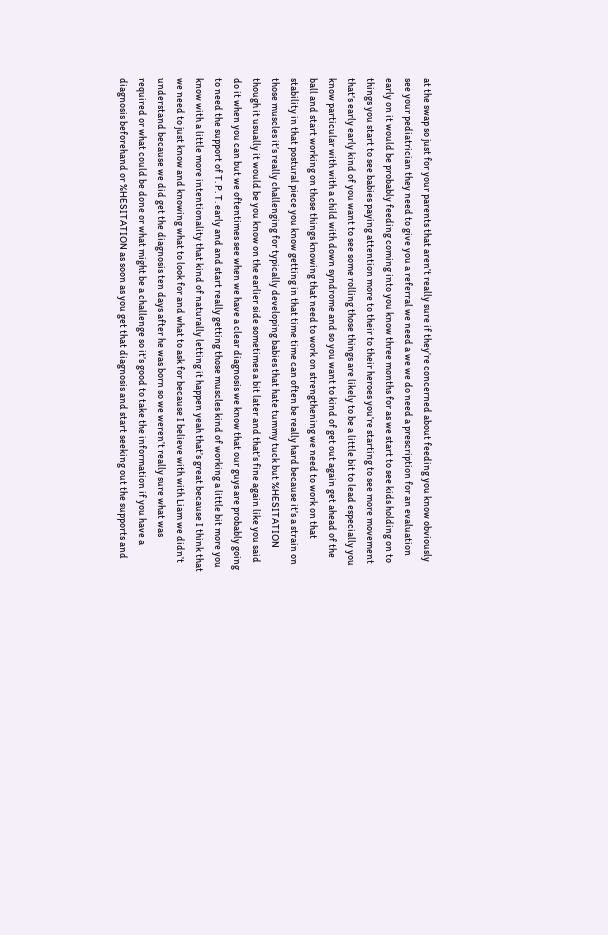at the swap so just for your parents that aren’t really sure if they’re concerned about feeding you know obviously see your pediatrician they need to give you a referral we need a we we do need a prescription for an evaluation early on it would be probably feeding coming into you know three months for as we start to see kids holding on to things you start to see babies paying attention more to their to their heroes you’re starting to see more movement that’s early early kind of you want to see some rolling those things are likely to be a little bit to lead especially you know particular with with a child with down syndrome and so you want to kind of get out again get ahead of the ball and start working on those things knowing that need to work on strengthening we need to work on that stability in that postural piece you know getting in that time time can often be really hard because it’s a strain on those muscles it’s really challenging for typically developing babies that hate tummy tuck but %HESITATION though it usually it would be you know on the earlier side sometimes a bit later and that’s fine again like you said do it when you can but we oftentimes see when we have a clear diagnosis we know that our guys are probably going to need the support of T. P. T. early and and start really getting those muscles kind of working a little bit more you know with a little more intentionality that kind of naturally letting it happen yeah that’s great because I think that we need to just know and knowing what to look for and what to ask for because I believe with with Liam we didn’t understand because we did get the diagnosis ten days after he was born so we weren’t really sure what was required or what could be done or what might be a challenge so it’s good to take the information if you have a diagnosis beforehand or %HESITATION as soon as you get that diagnosis and start seeking out the supports and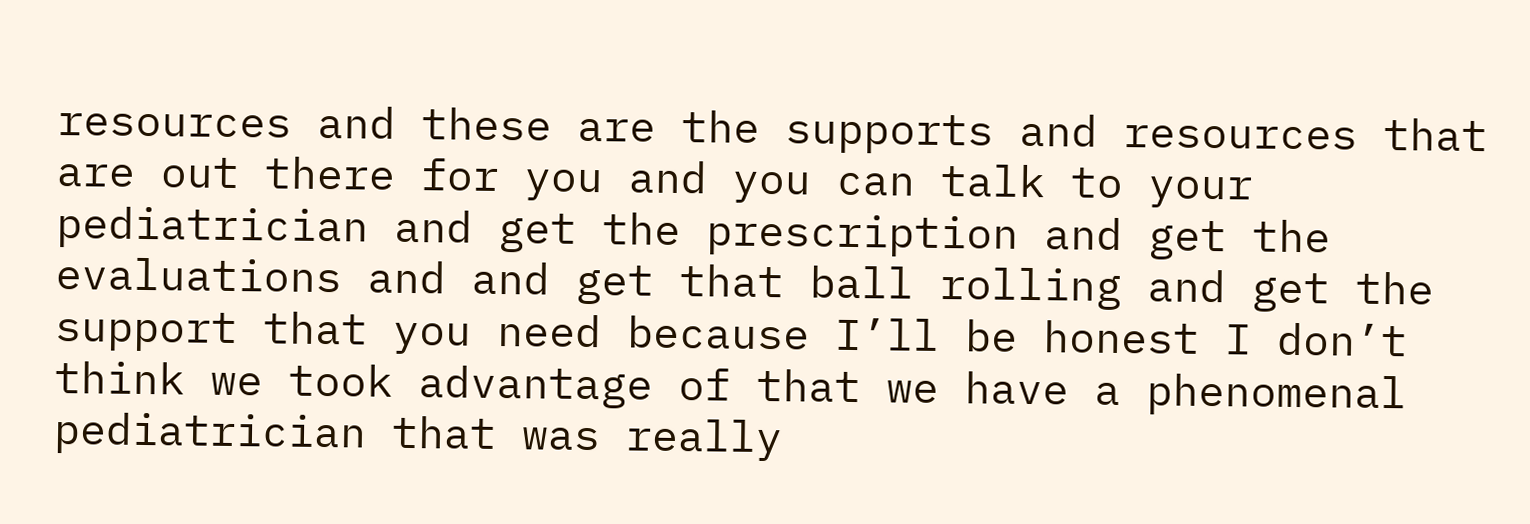resources and these are the supports and resources that are out there for you and you can talk to your pediatrician and get the prescription and get the evaluations and and get that ball rolling and get the support that you need because I’ll be honest I don’t think we took advantage of that we have a phenomenal pediatrician that was really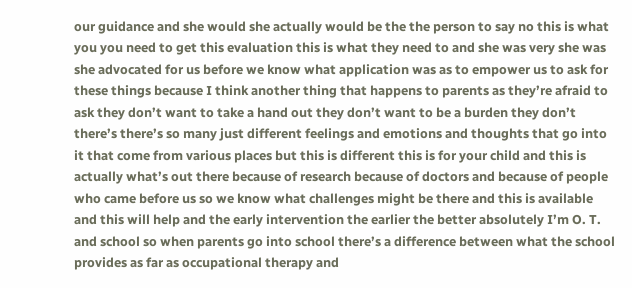our guidance and she would she actually would be the the person to say no this is what you you need to get this evaluation this is what they need to and she was very she was she advocated for us before we know what application was as to empower us to ask for these things because I think another thing that happens to parents as they’re afraid to ask they don’t want to take a hand out they don’t want to be a burden they don’t there’s there’s so many just different feelings and emotions and thoughts that go into it that come from various places but this is different this is for your child and this is actually what’s out there because of research because of doctors and because of people who came before us so we know what challenges might be there and this is available and this will help and the early intervention the earlier the better absolutely I’m O. T. and school so when parents go into school there’s a difference between what the school provides as far as occupational therapy and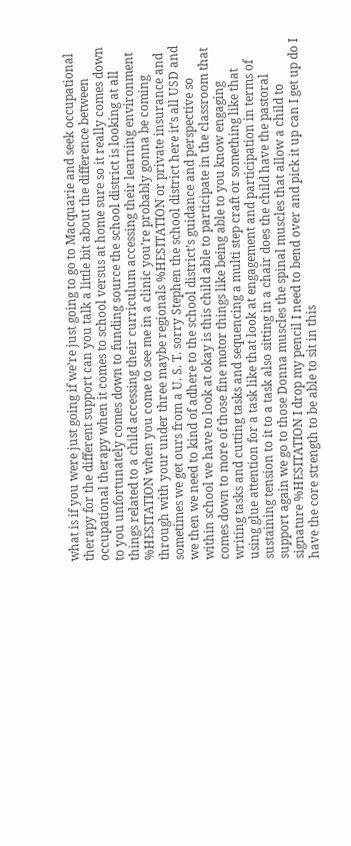what is if you were just going if we’re just going to go to Macquarie and seek occupational therapy for the different support can you talk a little bit about the difference between occupational therapy when it comes to school versus at home sure so it really comes down to you unfortunately comes down to funding source the school district is looking at all things related to a child accessing their curriculum accessing their learning environment %HESITATION when you come to see me in a clinic you’re probably gonna be coming through with your under three maybe regionals %HESITATION or private insurance and sometimes we get ours from a U. S. T. sorry Stephen the school district here it’s all USD and we then we need to kind of adhere to the school district’s guidance and perspective so within school we have to look at okay is this child able to participate in the classroom that comes down to more of those fine motor things like being able to you know engaging writing tasks and cutting tasks and sequencing a multi step craft or something like that using glue attention for a task like that look at engagement and participation in terms of sustaining tension to it to a task also sitting in a chair does the child have the pastoral support again we go to those Donna muscles the spinal muscles that allow a child to signature %HESITATION I drop my pencil I need to bend over and pick it up can I get up do I have the core strength to be able to sit in this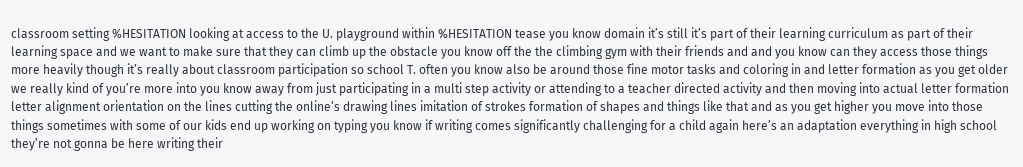classroom setting %HESITATION looking at access to the U. playground within %HESITATION tease you know domain it’s still it’s part of their learning curriculum as part of their learning space and we want to make sure that they can climb up the obstacle you know off the the climbing gym with their friends and and you know can they access those things more heavily though it’s really about classroom participation so school T. often you know also be around those fine motor tasks and coloring in and letter formation as you get older we really kind of you’re more into you know away from just participating in a multi step activity or attending to a teacher directed activity and then moving into actual letter formation letter alignment orientation on the lines cutting the online’s drawing lines imitation of strokes formation of shapes and things like that and as you get higher you move into those things sometimes with some of our kids end up working on typing you know if writing comes significantly challenging for a child again here’s an adaptation everything in high school they’re not gonna be here writing their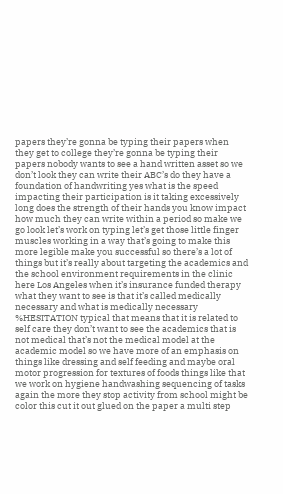papers they’re gonna be typing their papers when they get to college they’re gonna be typing their papers nobody wants to see a hand written asset so we don’t look they can write their ABC’s do they have a foundation of handwriting yes what is the speed impacting their participation is it taking excessively long does the strength of their hands you know impact how much they can write within a period so make we go look let’s work on typing let’s get those little finger muscles working in a way that’s going to make this more legible make you successful so there’s a lot of things but it’s really about targeting the academics and the school environment requirements in the clinic here Los Angeles when it’s insurance funded therapy what they want to see is that it’s called medically necessary and what is medically necessary %HESITATION typical that means that it is related to self care they don’t want to see the academics that is not medical that’s not the medical model at the academic model so we have more of an emphasis on things like dressing and self feeding and maybe oral motor progression for textures of foods things like that we work on hygiene handwashing sequencing of tasks again the more they stop activity from school might be color this cut it out glued on the paper a multi step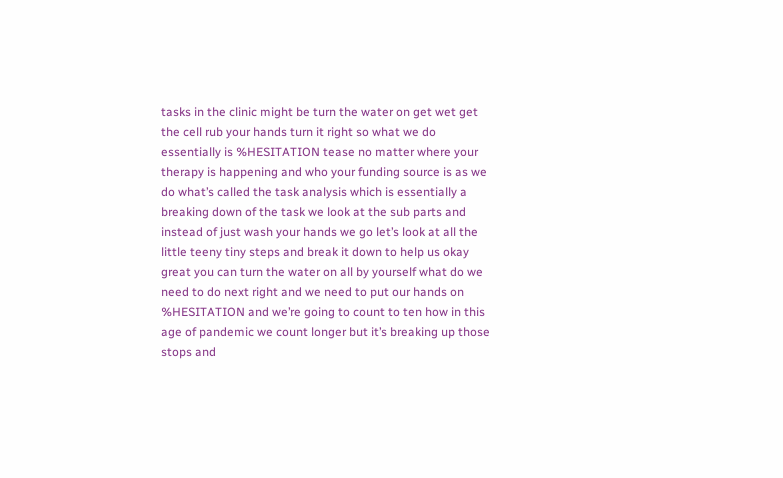tasks in the clinic might be turn the water on get wet get the cell rub your hands turn it right so what we do essentially is %HESITATION tease no matter where your therapy is happening and who your funding source is as we do what’s called the task analysis which is essentially a breaking down of the task we look at the sub parts and instead of just wash your hands we go let’s look at all the little teeny tiny steps and break it down to help us okay great you can turn the water on all by yourself what do we need to do next right and we need to put our hands on %HESITATION and we’re going to count to ten how in this age of pandemic we count longer but it’s breaking up those stops and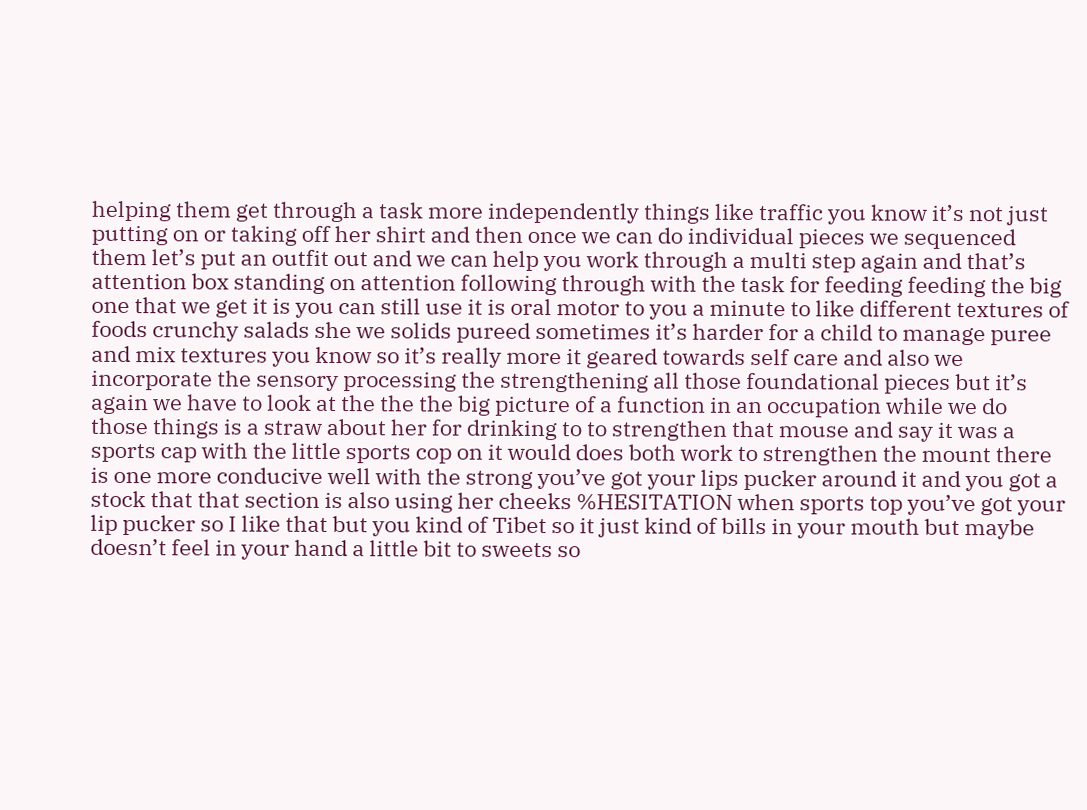helping them get through a task more independently things like traffic you know it’s not just putting on or taking off her shirt and then once we can do individual pieces we sequenced them let’s put an outfit out and we can help you work through a multi step again and that’s attention box standing on attention following through with the task for feeding feeding the big one that we get it is you can still use it is oral motor to you a minute to like different textures of foods crunchy salads she we solids pureed sometimes it’s harder for a child to manage puree and mix textures you know so it’s really more it geared towards self care and also we incorporate the sensory processing the strengthening all those foundational pieces but it’s again we have to look at the the the big picture of a function in an occupation while we do those things is a straw about her for drinking to to strengthen that mouse and say it was a sports cap with the little sports cop on it would does both work to strengthen the mount there is one more conducive well with the strong you’ve got your lips pucker around it and you got a stock that that section is also using her cheeks %HESITATION when sports top you’ve got your lip pucker so I like that but you kind of Tibet so it just kind of bills in your mouth but maybe doesn’t feel in your hand a little bit to sweets so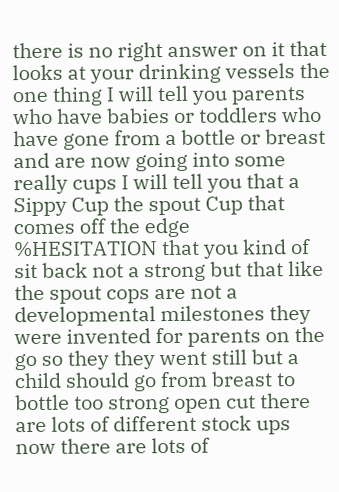there is no right answer on it that looks at your drinking vessels the one thing I will tell you parents who have babies or toddlers who have gone from a bottle or breast and are now going into some really cups I will tell you that a Sippy Cup the spout Cup that comes off the edge %HESITATION that you kind of sit back not a strong but that like the spout cops are not a developmental milestones they were invented for parents on the go so they they went still but a child should go from breast to bottle too strong open cut there are lots of different stock ups now there are lots of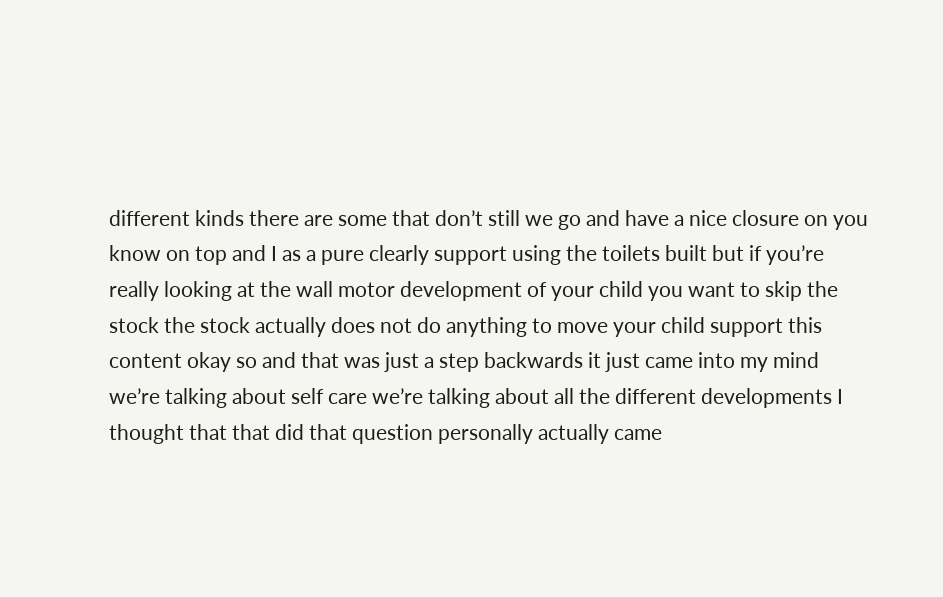different kinds there are some that don’t still we go and have a nice closure on you know on top and I as a pure clearly support using the toilets built but if you’re really looking at the wall motor development of your child you want to skip the stock the stock actually does not do anything to move your child support this content okay so and that was just a step backwards it just came into my mind we’re talking about self care we’re talking about all the different developments I thought that that did that question personally actually came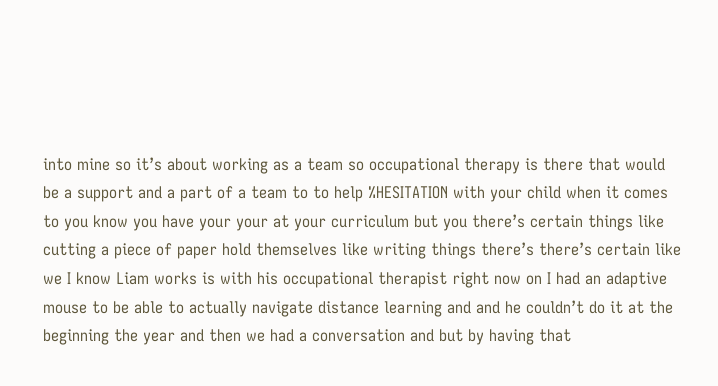into mine so it’s about working as a team so occupational therapy is there that would be a support and a part of a team to to help %HESITATION with your child when it comes to you know you have your your at your curriculum but you there’s certain things like cutting a piece of paper hold themselves like writing things there’s there’s certain like we I know Liam works is with his occupational therapist right now on I had an adaptive mouse to be able to actually navigate distance learning and and he couldn’t do it at the beginning the year and then we had a conversation and but by having that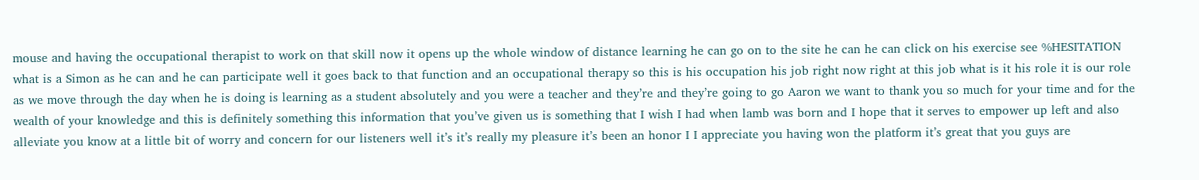mouse and having the occupational therapist to work on that skill now it opens up the whole window of distance learning he can go on to the site he can he can click on his exercise see %HESITATION what is a Simon as he can and he can participate well it goes back to that function and an occupational therapy so this is his occupation his job right now right at this job what is it his role it is our role as we move through the day when he is doing is learning as a student absolutely and you were a teacher and they’re and they’re going to go Aaron we want to thank you so much for your time and for the wealth of your knowledge and this is definitely something this information that you’ve given us is something that I wish I had when lamb was born and I hope that it serves to empower up left and also alleviate you know at a little bit of worry and concern for our listeners well it’s it’s really my pleasure it’s been an honor I I appreciate you having won the platform it’s great that you guys are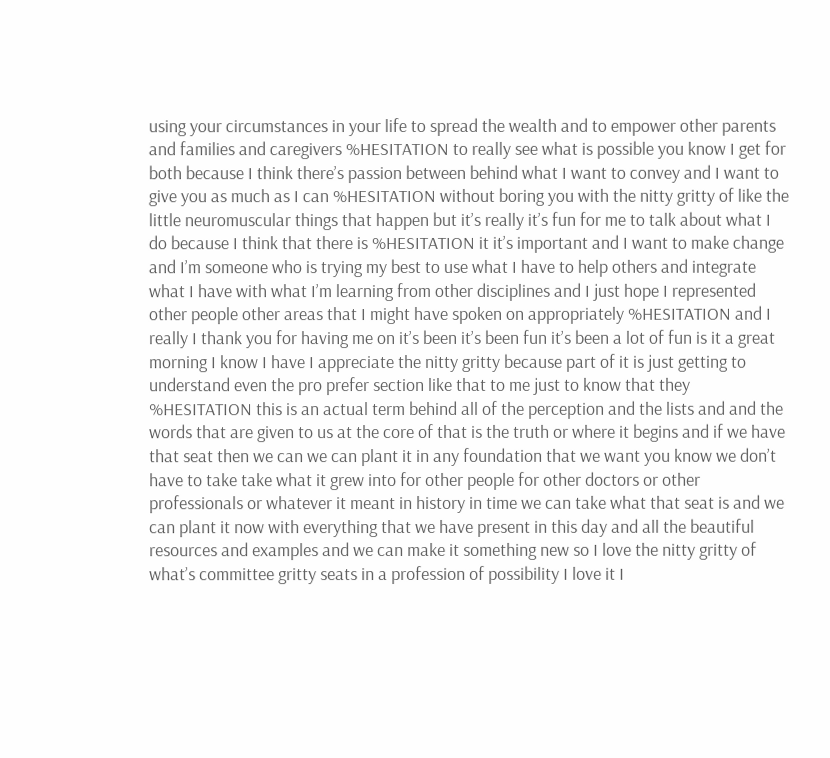using your circumstances in your life to spread the wealth and to empower other parents and families and caregivers %HESITATION to really see what is possible you know I get for both because I think there’s passion between behind what I want to convey and I want to give you as much as I can %HESITATION without boring you with the nitty gritty of like the little neuromuscular things that happen but it’s really it’s fun for me to talk about what I do because I think that there is %HESITATION it it’s important and I want to make change and I’m someone who is trying my best to use what I have to help others and integrate what I have with what I’m learning from other disciplines and I just hope I represented other people other areas that I might have spoken on appropriately %HESITATION and I really I thank you for having me on it’s been it’s been fun it’s been a lot of fun is it a great morning I know I have I appreciate the nitty gritty because part of it is just getting to understand even the pro prefer section like that to me just to know that they %HESITATION this is an actual term behind all of the perception and the lists and and the words that are given to us at the core of that is the truth or where it begins and if we have that seat then we can we can plant it in any foundation that we want you know we don’t have to take take what it grew into for other people for other doctors or other professionals or whatever it meant in history in time we can take what that seat is and we can plant it now with everything that we have present in this day and all the beautiful resources and examples and we can make it something new so I love the nitty gritty of what’s committee gritty seats in a profession of possibility I love it I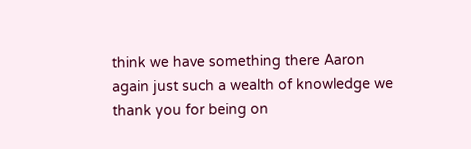think we have something there Aaron again just such a wealth of knowledge we thank you for being on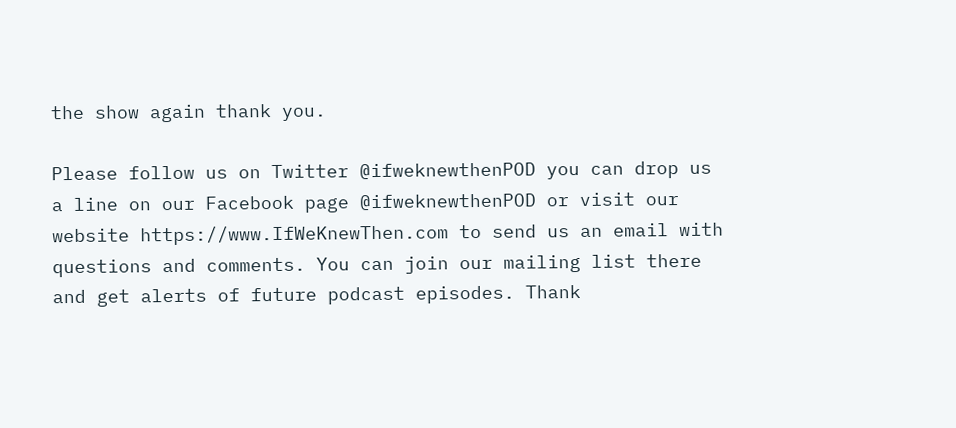the show again thank you.

Please follow us on Twitter @ifweknewthenPOD you can drop us a line on our Facebook page @ifweknewthenPOD or visit our website https://www.IfWeKnewThen.com to send us an email with questions and comments. You can join our mailing list there and get alerts of future podcast episodes. Thank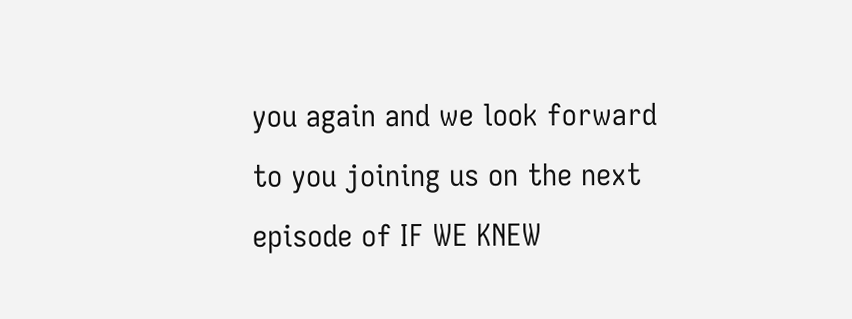you again and we look forward to you joining us on the next episode of IF WE KNEW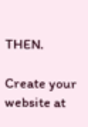THEN.

Create your website at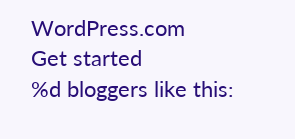WordPress.com
Get started
%d bloggers like this: